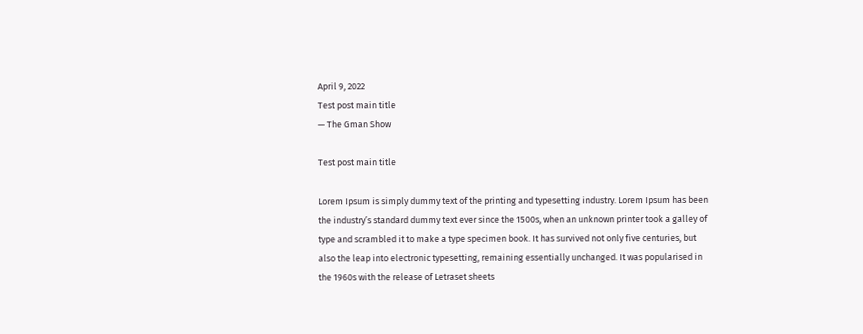April 9, 2022
Test post main title
— The Gman Show

Test post main title

Lorem Ipsum is simply dummy text of the printing and typesetting industry. Lorem Ipsum has been the industry’s standard dummy text ever since the 1500s, when an unknown printer took a galley of type and scrambled it to make a type specimen book. It has survived not only five centuries, but also the leap into electronic typesetting, remaining essentially unchanged. It was popularised in the 1960s with the release of Letraset sheets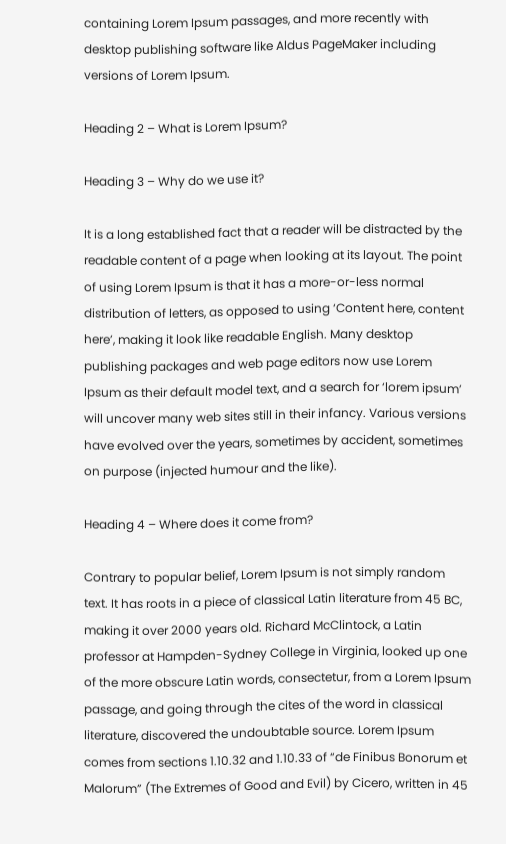containing Lorem Ipsum passages, and more recently with desktop publishing software like Aldus PageMaker including versions of Lorem Ipsum.

Heading 2 – What is Lorem Ipsum?

Heading 3 – Why do we use it?

It is a long established fact that a reader will be distracted by the readable content of a page when looking at its layout. The point of using Lorem Ipsum is that it has a more-or-less normal distribution of letters, as opposed to using ‘Content here, content here’, making it look like readable English. Many desktop publishing packages and web page editors now use Lorem Ipsum as their default model text, and a search for ‘lorem ipsum’ will uncover many web sites still in their infancy. Various versions have evolved over the years, sometimes by accident, sometimes on purpose (injected humour and the like).

Heading 4 – Where does it come from?

Contrary to popular belief, Lorem Ipsum is not simply random text. It has roots in a piece of classical Latin literature from 45 BC, making it over 2000 years old. Richard McClintock, a Latin professor at Hampden-Sydney College in Virginia, looked up one of the more obscure Latin words, consectetur, from a Lorem Ipsum passage, and going through the cites of the word in classical literature, discovered the undoubtable source. Lorem Ipsum comes from sections 1.10.32 and 1.10.33 of “de Finibus Bonorum et Malorum” (The Extremes of Good and Evil) by Cicero, written in 45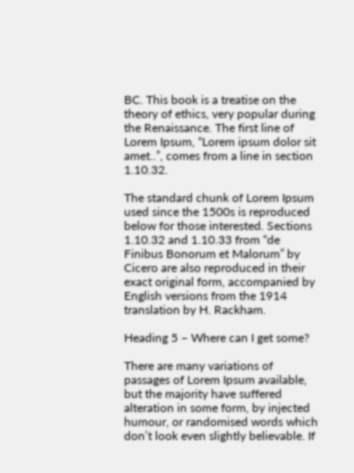BC. This book is a treatise on the theory of ethics, very popular during the Renaissance. The first line of Lorem Ipsum, “Lorem ipsum dolor sit amet..”, comes from a line in section 1.10.32.

The standard chunk of Lorem Ipsum used since the 1500s is reproduced below for those interested. Sections 1.10.32 and 1.10.33 from “de Finibus Bonorum et Malorum” by Cicero are also reproduced in their exact original form, accompanied by English versions from the 1914 translation by H. Rackham.

Heading 5 – Where can I get some?

There are many variations of passages of Lorem Ipsum available, but the majority have suffered alteration in some form, by injected humour, or randomised words which don’t look even slightly believable. If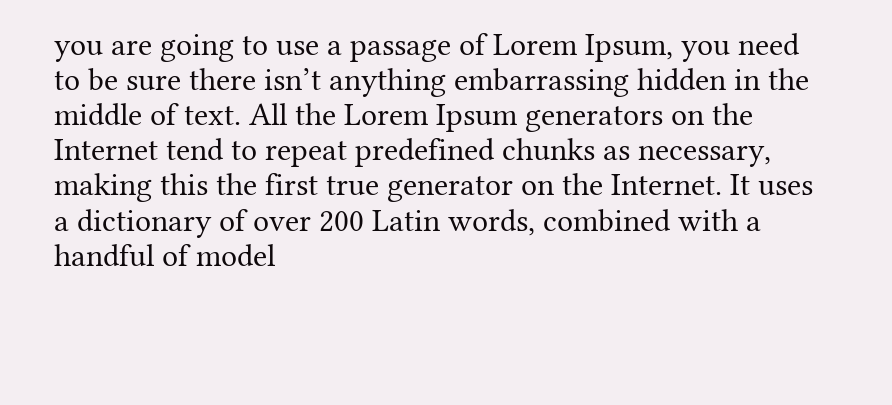you are going to use a passage of Lorem Ipsum, you need to be sure there isn’t anything embarrassing hidden in the middle of text. All the Lorem Ipsum generators on the Internet tend to repeat predefined chunks as necessary, making this the first true generator on the Internet. It uses a dictionary of over 200 Latin words, combined with a handful of model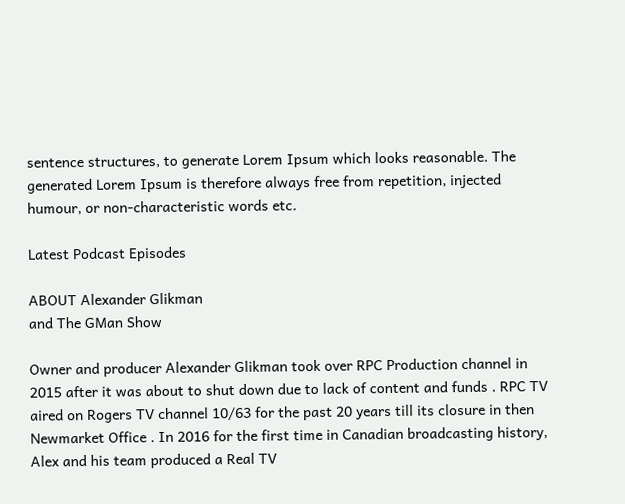sentence structures, to generate Lorem Ipsum which looks reasonable. The generated Lorem Ipsum is therefore always free from repetition, injected humour, or non-characteristic words etc.

Latest Podcast Episodes

ABOUT Alexander Glikman
and The GMan Show

Owner and producer Alexander Glikman took over RPC Production channel in 2015 after it was about to shut down due to lack of content and funds . RPC TV aired on Rogers TV channel 10/63 for the past 20 years till its closure in then Newmarket Office . In 2016 for the first time in Canadian broadcasting history, Alex and his team produced a Real TV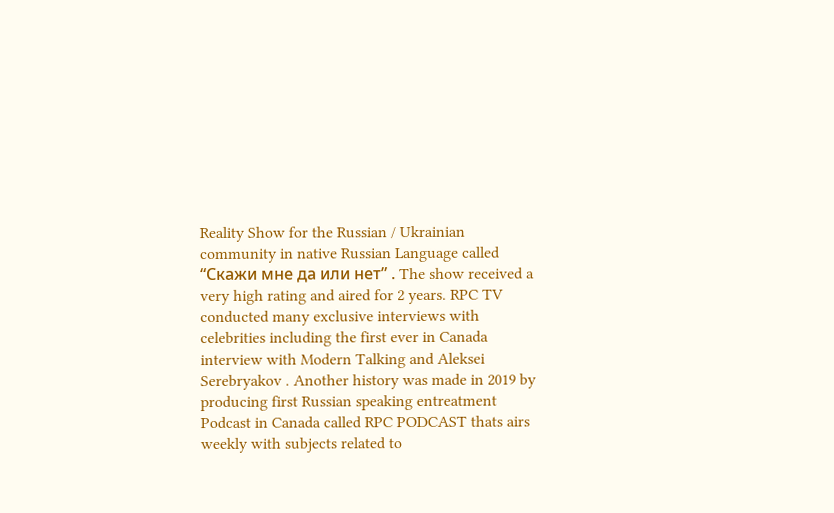Reality Show for the Russian / Ukrainian community in native Russian Language called “Скажи мне да или нет” . The show received a very high rating and aired for 2 years. RPC TV conducted many exclusive interviews with celebrities including the first ever in Canada interview with Modern Talking and Aleksei Serebryakov . Another history was made in 2019 by producing first Russian speaking entreatment Podcast in Canada called RPC PODCAST thats airs weekly with subjects related to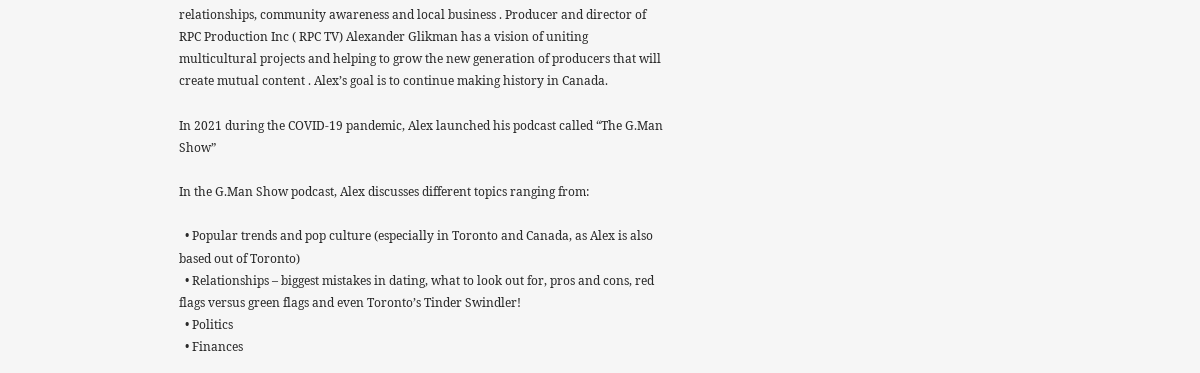relationships, community awareness and local business . Producer and director of RPC Production Inc ( RPC TV) Alexander Glikman has a vision of uniting multicultural projects and helping to grow the new generation of producers that will create mutual content . Alex’s goal is to continue making history in Canada.

In 2021 during the COVID-19 pandemic, Alex launched his podcast called “The G.Man Show”

In the G.Man Show podcast, Alex discusses different topics ranging from:

  • Popular trends and pop culture (especially in Toronto and Canada, as Alex is also based out of Toronto)
  • Relationships – biggest mistakes in dating, what to look out for, pros and cons, red flags versus green flags and even Toronto’s Tinder Swindler!
  • Politics
  • Finances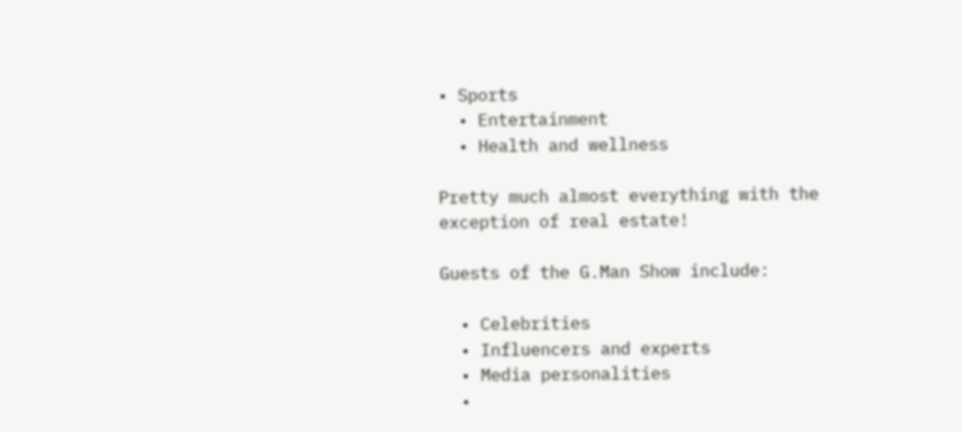• Sports
  • Entertainment
  • Health and wellness

Pretty much almost everything with the exception of real estate!

Guests of the G.Man Show include:

  • Celebrities
  • Influencers and experts
  • Media personalities
  •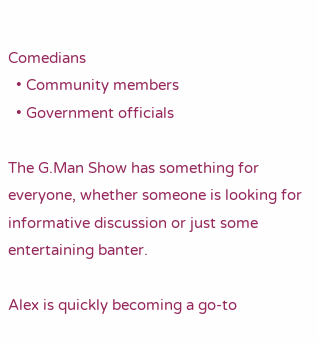Comedians
  • Community members
  • Government officials

The G.Man Show has something for everyone, whether someone is looking for informative discussion or just some entertaining banter.

Alex is quickly becoming a go-to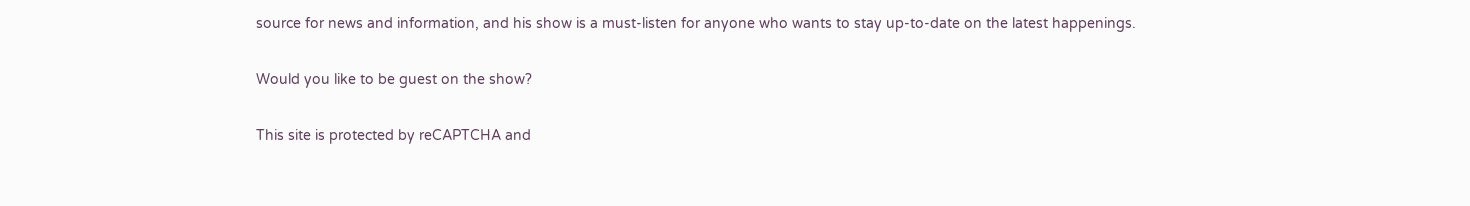source for news and information, and his show is a must-listen for anyone who wants to stay up-to-date on the latest happenings.

Would you like to be guest on the show?

This site is protected by reCAPTCHA and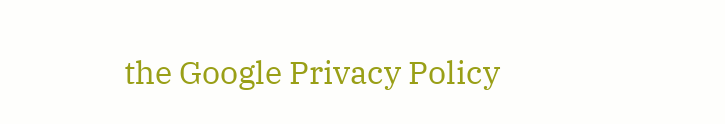the Google Privacy Policy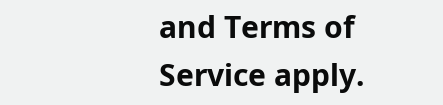and Terms of Service apply.